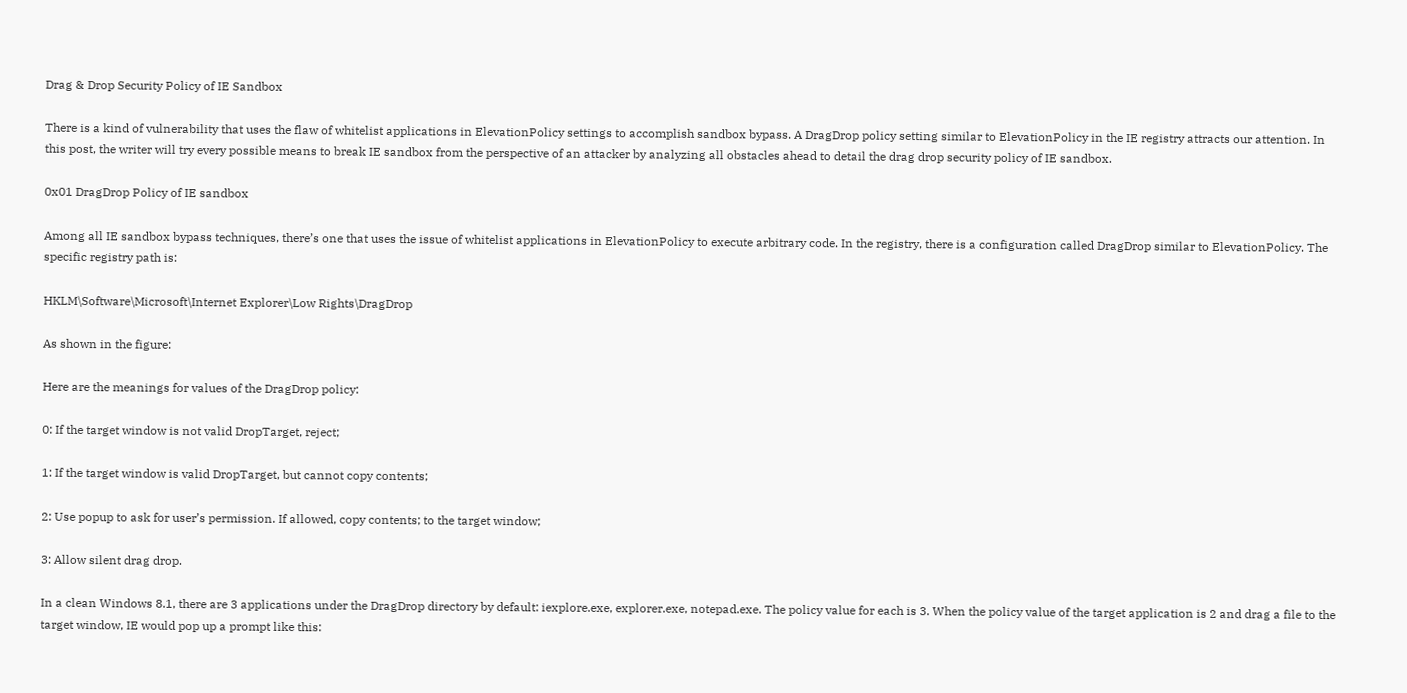Drag & Drop Security Policy of IE Sandbox

There is a kind of vulnerability that uses the flaw of whitelist applications in ElevationPolicy settings to accomplish sandbox bypass. A DragDrop policy setting similar to ElevationPolicy in the IE registry attracts our attention. In this post, the writer will try every possible means to break IE sandbox from the perspective of an attacker by analyzing all obstacles ahead to detail the drag drop security policy of IE sandbox.

0x01 DragDrop Policy of IE sandbox

Among all IE sandbox bypass techniques, there’s one that uses the issue of whitelist applications in ElevationPolicy to execute arbitrary code. In the registry, there is a configuration called DragDrop similar to ElevationPolicy. The specific registry path is:

HKLM\Software\Microsoft\Internet Explorer\Low Rights\DragDrop

As shown in the figure:

Here are the meanings for values of the DragDrop policy:

0: If the target window is not valid DropTarget, reject;

1: If the target window is valid DropTarget, but cannot copy contents;

2: Use popup to ask for user’s permission. If allowed, copy contents; to the target window;

3: Allow silent drag drop.

In a clean Windows 8.1, there are 3 applications under the DragDrop directory by default: iexplore.exe, explorer.exe, notepad.exe. The policy value for each is 3. When the policy value of the target application is 2 and drag a file to the target window, IE would pop up a prompt like this: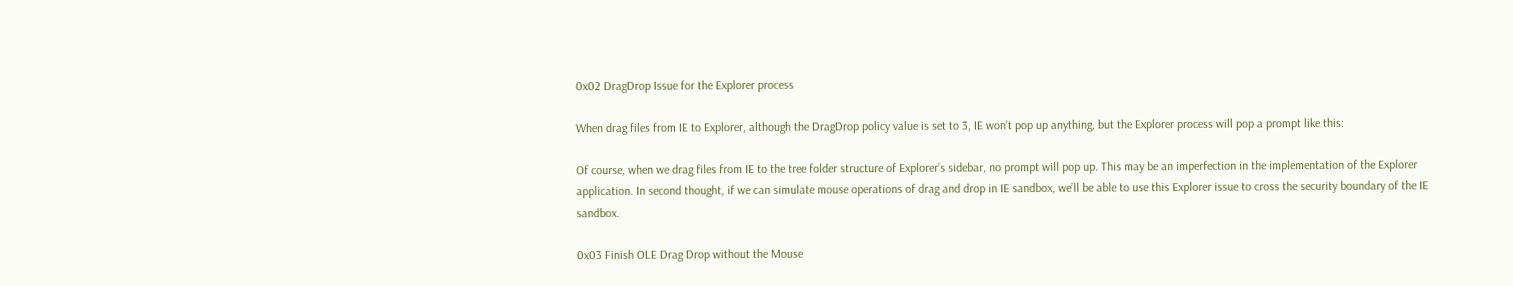0x02 DragDrop Issue for the Explorer process

When drag files from IE to Explorer, although the DragDrop policy value is set to 3, IE won’t pop up anything, but the Explorer process will pop a prompt like this:

Of course, when we drag files from IE to the tree folder structure of Explorer’s sidebar, no prompt will pop up. This may be an imperfection in the implementation of the Explorer application. In second thought, if we can simulate mouse operations of drag and drop in IE sandbox, we’ll be able to use this Explorer issue to cross the security boundary of the IE sandbox.

0x03 Finish OLE Drag Drop without the Mouse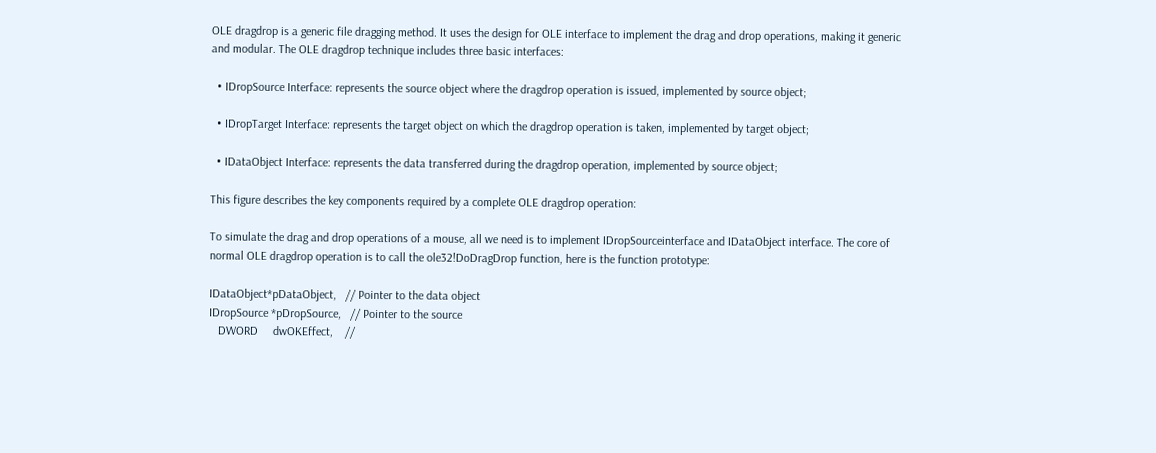OLE dragdrop is a generic file dragging method. It uses the design for OLE interface to implement the drag and drop operations, making it generic and modular. The OLE dragdrop technique includes three basic interfaces:

  • IDropSource Interface: represents the source object where the dragdrop operation is issued, implemented by source object;

  • IDropTarget Interface: represents the target object on which the dragdrop operation is taken, implemented by target object;

  • IDataObject Interface: represents the data transferred during the dragdrop operation, implemented by source object;

This figure describes the key components required by a complete OLE dragdrop operation:

To simulate the drag and drop operations of a mouse, all we need is to implement IDropSourceinterface and IDataObject interface. The core of normal OLE dragdrop operation is to call the ole32!DoDragDrop function, here is the function prototype:

IDataObject*pDataObject,   // Pointer to the data object
IDropSource *pDropSource,   // Pointer to the source
   DWORD     dwOKEffect,    //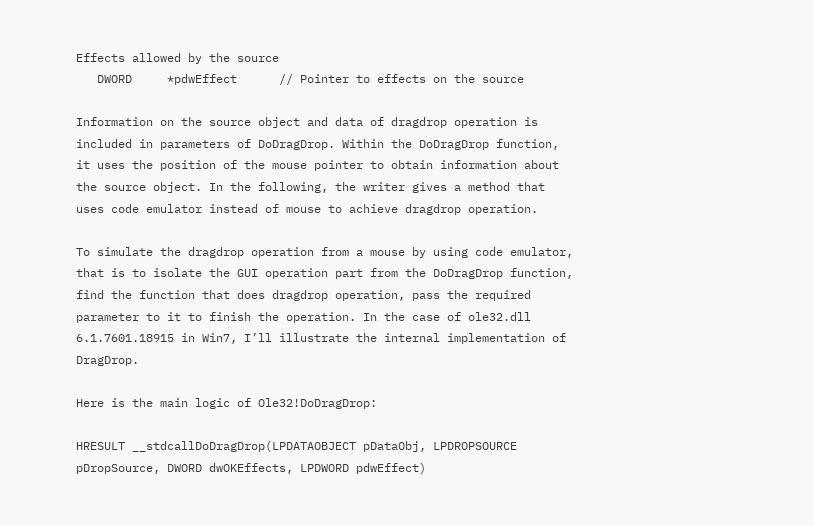Effects allowed by the source
   DWORD     *pdwEffect      // Pointer to effects on the source

Information on the source object and data of dragdrop operation is included in parameters of DoDragDrop. Within the DoDragDrop function, it uses the position of the mouse pointer to obtain information about the source object. In the following, the writer gives a method that uses code emulator instead of mouse to achieve dragdrop operation.

To simulate the dragdrop operation from a mouse by using code emulator, that is to isolate the GUI operation part from the DoDragDrop function, find the function that does dragdrop operation, pass the required parameter to it to finish the operation. In the case of ole32.dll 6.1.7601.18915 in Win7, I’ll illustrate the internal implementation of DragDrop.

Here is the main logic of Ole32!DoDragDrop:

HRESULT __stdcallDoDragDrop(LPDATAOBJECT pDataObj, LPDROPSOURCE pDropSource, DWORD dwOKEffects, LPDWORD pdwEffect)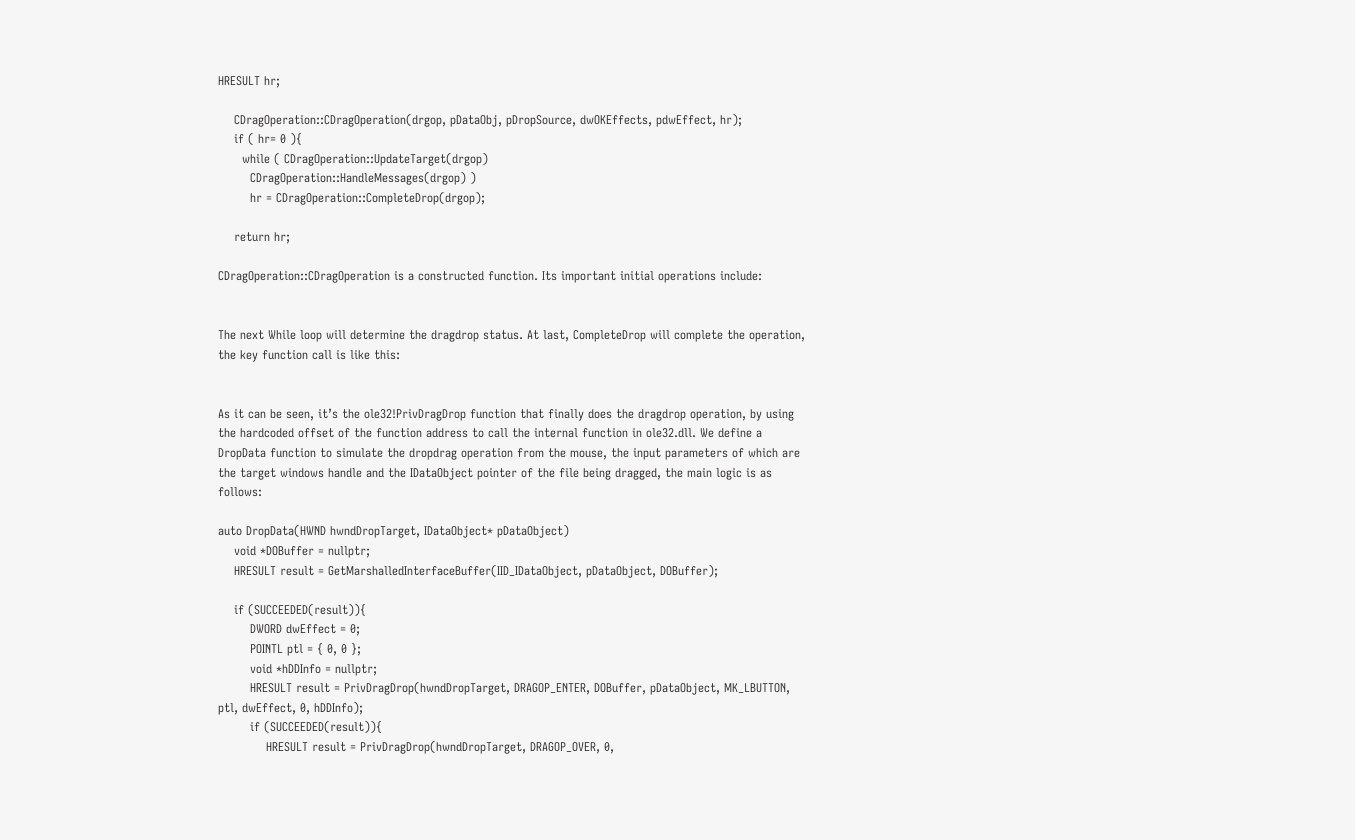HRESULT hr;

    CDragOperation::CDragOperation(drgop, pDataObj, pDropSource, dwOKEffects, pdwEffect, hr);
    if ( hr= 0 ){
      while ( CDragOperation::UpdateTarget(drgop)
        CDragOperation::HandleMessages(drgop) )
        hr = CDragOperation::CompleteDrop(drgop);

    return hr;

CDragOperation::CDragOperation is a constructed function. Its important initial operations include:


The next While loop will determine the dragdrop status. At last, CompleteDrop will complete the operation, the key function call is like this:


As it can be seen, it’s the ole32!PrivDragDrop function that finally does the dragdrop operation, by using the hardcoded offset of the function address to call the internal function in ole32.dll. We define a DropData function to simulate the dropdrag operation from the mouse, the input parameters of which are the target windows handle and the IDataObject pointer of the file being dragged, the main logic is as follows:

auto DropData(HWND hwndDropTarget, IDataObject* pDataObject)
    void *DOBuffer = nullptr;
    HRESULT result = GetMarshalledInterfaceBuffer(IID_IDataObject, pDataObject, DOBuffer);

    if (SUCCEEDED(result)){
        DWORD dwEffect = 0;
        POINTL ptl = { 0, 0 };
        void *hDDInfo = nullptr;
        HRESULT result = PrivDragDrop(hwndDropTarget, DRAGOP_ENTER, DOBuffer, pDataObject, MK_LBUTTON, ptl, dwEffect, 0, hDDInfo);
        if (SUCCEEDED(result)){
            HRESULT result = PrivDragDrop(hwndDropTarget, DRAGOP_OVER, 0,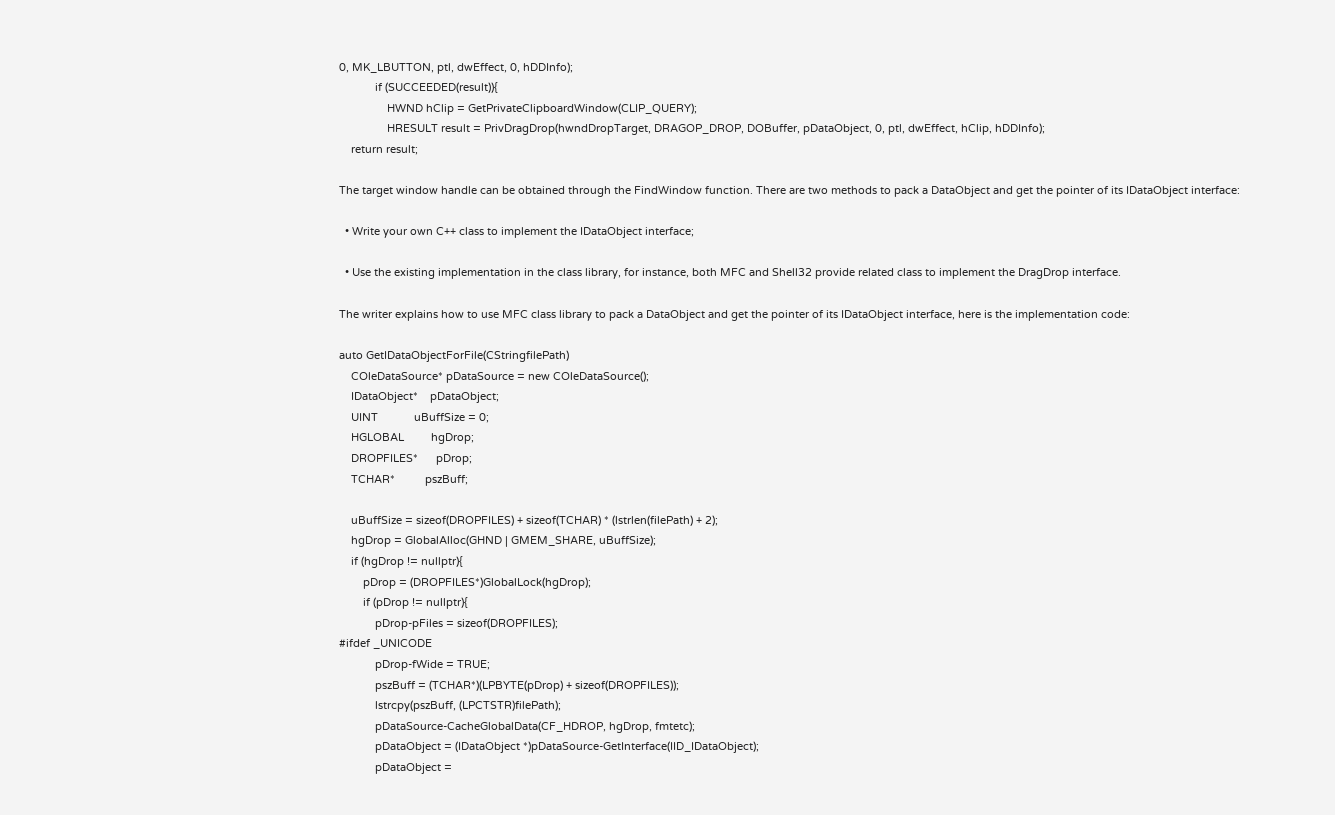0, MK_LBUTTON, ptl, dwEffect, 0, hDDInfo);
            if (SUCCEEDED(result)){
                HWND hClip = GetPrivateClipboardWindow(CLIP_QUERY);
                HRESULT result = PrivDragDrop(hwndDropTarget, DRAGOP_DROP, DOBuffer, pDataObject, 0, ptl, dwEffect, hClip, hDDInfo);
    return result;

The target window handle can be obtained through the FindWindow function. There are two methods to pack a DataObject and get the pointer of its IDataObject interface:

  • Write your own C++ class to implement the IDataObject interface;

  • Use the existing implementation in the class library, for instance, both MFC and Shell32 provide related class to implement the DragDrop interface.

The writer explains how to use MFC class library to pack a DataObject and get the pointer of its IDataObject interface, here is the implementation code:

auto GetIDataObjectForFile(CStringfilePath)
    COleDataSource* pDataSource = new COleDataSource();
    IDataObject*    pDataObject;
    UINT            uBuffSize = 0;
    HGLOBAL         hgDrop;
    DROPFILES*      pDrop;
    TCHAR*          pszBuff;

    uBuffSize = sizeof(DROPFILES) + sizeof(TCHAR) * (lstrlen(filePath) + 2);
    hgDrop = GlobalAlloc(GHND | GMEM_SHARE, uBuffSize);
    if (hgDrop != nullptr){
        pDrop = (DROPFILES*)GlobalLock(hgDrop);
        if (pDrop != nullptr){
            pDrop-pFiles = sizeof(DROPFILES);
#ifdef _UNICODE
            pDrop-fWide = TRUE;
            pszBuff = (TCHAR*)(LPBYTE(pDrop) + sizeof(DROPFILES));
            lstrcpy(pszBuff, (LPCTSTR)filePath);
            pDataSource-CacheGlobalData(CF_HDROP, hgDrop, fmtetc);
            pDataObject = (IDataObject *)pDataSource-GetInterface(IID_IDataObject);
            pDataObject =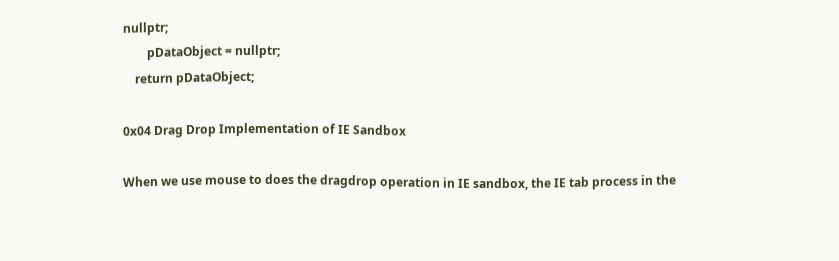nullptr;
        pDataObject = nullptr;
    return pDataObject;

0x04 Drag Drop Implementation of IE Sandbox

When we use mouse to does the dragdrop operation in IE sandbox, the IE tab process in the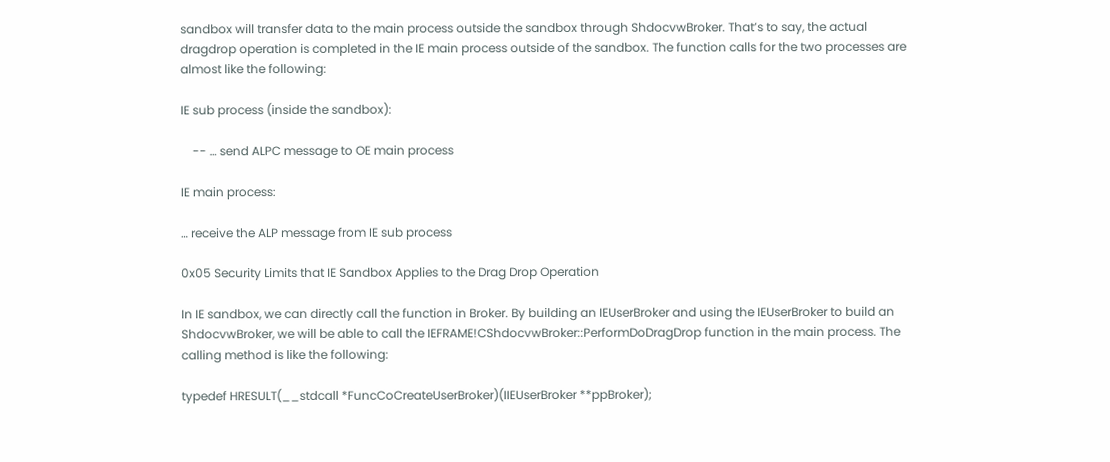sandbox will transfer data to the main process outside the sandbox through ShdocvwBroker. That’s to say, the actual dragdrop operation is completed in the IE main process outside of the sandbox. The function calls for the two processes are almost like the following:

IE sub process (inside the sandbox):

    -- … send ALPC message to OE main process

IE main process:

… receive the ALP message from IE sub process

0x05 Security Limits that IE Sandbox Applies to the Drag Drop Operation

In IE sandbox, we can directly call the function in Broker. By building an IEUserBroker and using the IEUserBroker to build an ShdocvwBroker, we will be able to call the IEFRAME!CShdocvwBroker::PerformDoDragDrop function in the main process. The calling method is like the following:

typedef HRESULT(__stdcall *FuncCoCreateUserBroker)(IIEUserBroker **ppBroker);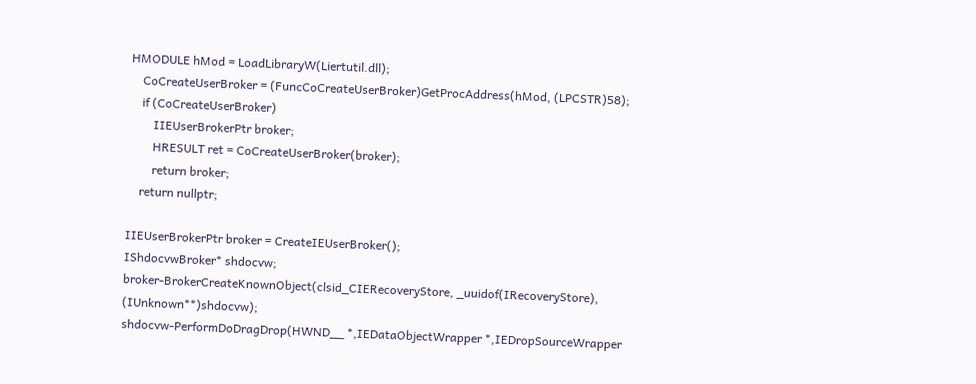HMODULE hMod = LoadLibraryW(Liertutil.dll);
    CoCreateUserBroker = (FuncCoCreateUserBroker)GetProcAddress(hMod, (LPCSTR)58);
    if (CoCreateUserBroker)
        IIEUserBrokerPtr broker;
        HRESULT ret = CoCreateUserBroker(broker);
        return broker;
    return nullptr;

IIEUserBrokerPtr broker = CreateIEUserBroker();
IShdocvwBroker* shdocvw;
broker-BrokerCreateKnownObject(clsid_CIERecoveryStore, _uuidof(IRecoveryStore), (IUnknown**)shdocvw);
shdocvw-PerformDoDragDrop(HWND__ *,IEDataObjectWrapper *,IEDropSourceWrapper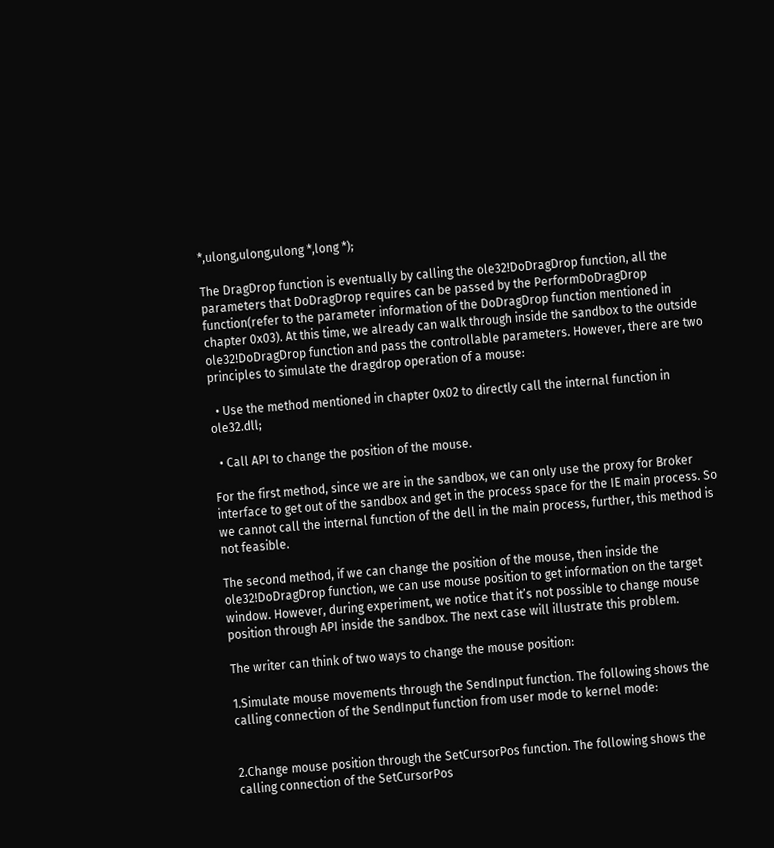*,ulong,ulong,ulong *,long *);

The DragDrop function is eventually by calling the ole32!DoDragDrop function, all the parameters that DoDragDrop requires can be passed by the PerformDoDragDrop function(refer to the parameter information of the DoDragDrop function mentioned in chapter 0x03). At this time, we already can walk through inside the sandbox to the outside ole32!DoDragDrop function and pass the controllable parameters. However, there are two principles to simulate the dragdrop operation of a mouse:

  • Use the method mentioned in chapter 0x02 to directly call the internal function in ole32.dll;

  • Call API to change the position of the mouse.

For the first method, since we are in the sandbox, we can only use the proxy for Broker interface to get out of the sandbox and get in the process space for the IE main process. So we cannot call the internal function of the dell in the main process, further, this method is not feasible.

The second method, if we can change the position of the mouse, then inside the ole32!DoDragDrop function, we can use mouse position to get information on the target window. However, during experiment, we notice that it’s not possible to change mouse position through API inside the sandbox. The next case will illustrate this problem.

The writer can think of two ways to change the mouse position:

1.Simulate mouse movements through the SendInput function. The following shows the calling connection of the SendInput function from user mode to kernel mode:


2.Change mouse position through the SetCursorPos function. The following shows the calling connection of the SetCursorPos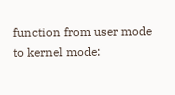function from user mode to kernel mode: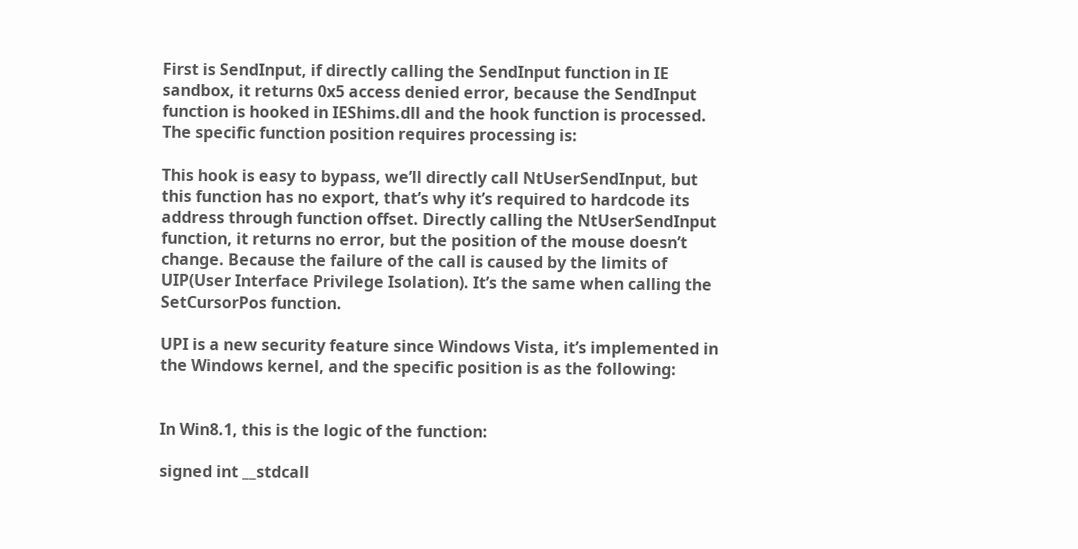First is SendInput, if directly calling the SendInput function in IE sandbox, it returns 0x5 access denied error, because the SendInput function is hooked in IEShims.dll and the hook function is processed. The specific function position requires processing is:

This hook is easy to bypass, we’ll directly call NtUserSendInput, but this function has no export, that’s why it’s required to hardcode its address through function offset. Directly calling the NtUserSendInput function, it returns no error, but the position of the mouse doesn’t change. Because the failure of the call is caused by the limits of UIP(User Interface Privilege Isolation). It’s the same when calling the SetCursorPos function.

UPI is a new security feature since Windows Vista, it’s implemented in the Windows kernel, and the specific position is as the following:


In Win8.1, this is the logic of the function:

signed int __stdcall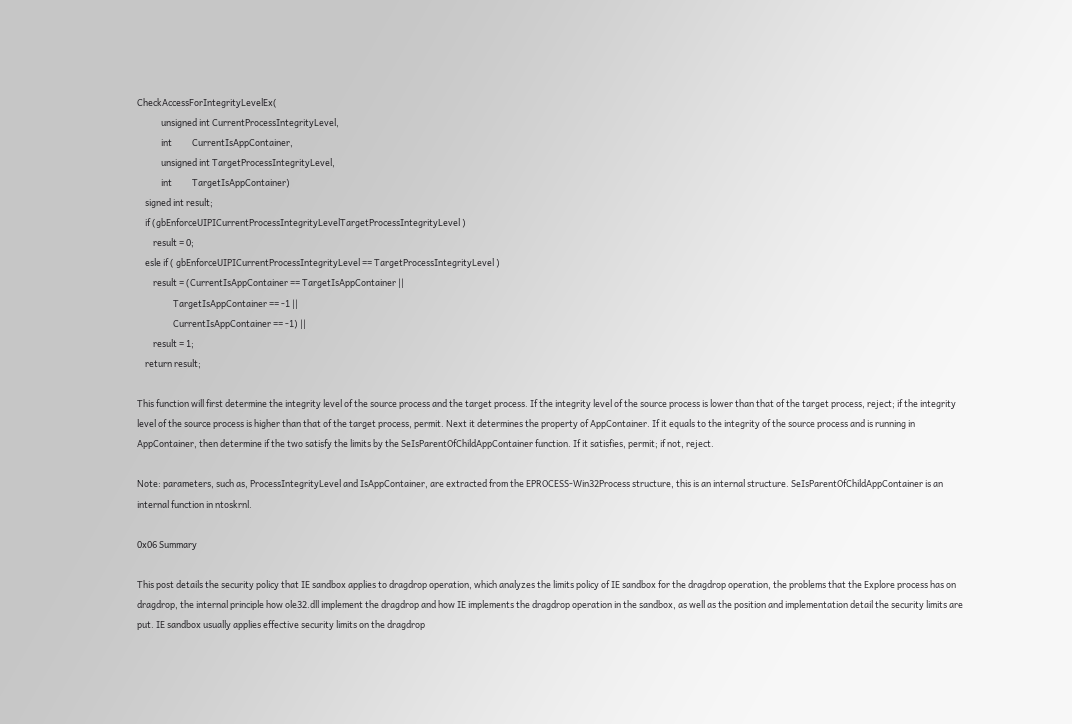CheckAccessForIntegrityLevelEx(
            unsigned int CurrentProcessIntegrityLevel,
            int          CurrentIsAppContainer,
            unsigned int TargetProcessIntegrityLevel,
            int          TargetIsAppContainer)
    signed int result;
    if (gbEnforceUIPICurrentProcessIntegrityLevelTargetProcessIntegrityLevel )
        result = 0;
    esle if ( gbEnforceUIPICurrentProcessIntegrityLevel == TargetProcessIntegrityLevel )
        result = (CurrentIsAppContainer == TargetIsAppContainer ||
                  TargetIsAppContainer == -1 ||
                  CurrentIsAppContainer == -1) ||
        result = 1;
    return result;

This function will first determine the integrity level of the source process and the target process. If the integrity level of the source process is lower than that of the target process, reject; if the integrity level of the source process is higher than that of the target process, permit. Next it determines the property of AppContainer. If it equals to the integrity of the source process and is running in AppContainer, then determine if the two satisfy the limits by the SeIsParentOfChildAppContainer function. If it satisfies, permit; if not, reject.

Note: parameters, such as, ProcessIntegrityLevel and IsAppContainer, are extracted from the EPROCESS-Win32Process structure, this is an internal structure. SeIsParentOfChildAppContainer is an internal function in ntoskrnl.

0x06 Summary

This post details the security policy that IE sandbox applies to dragdrop operation, which analyzes the limits policy of IE sandbox for the dragdrop operation, the problems that the Explore process has on dragdrop, the internal principle how ole32.dll implement the dragdrop and how IE implements the dragdrop operation in the sandbox, as well as the position and implementation detail the security limits are put. IE sandbox usually applies effective security limits on the dragdrop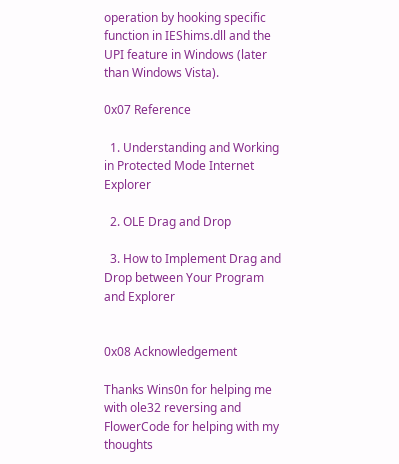operation by hooking specific function in IEShims.dll and the UPI feature in Windows (later than Windows Vista).

0x07 Reference

  1. Understanding and Working in Protected Mode Internet Explorer

  2. OLE Drag and Drop

  3. How to Implement Drag and Drop between Your Program and Explorer


0x08 Acknowledgement

Thanks Wins0n for helping me with ole32 reversing and FlowerCode for helping with my thoughts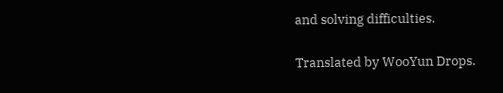and solving difficulties.

Translated by WooYun Drops.